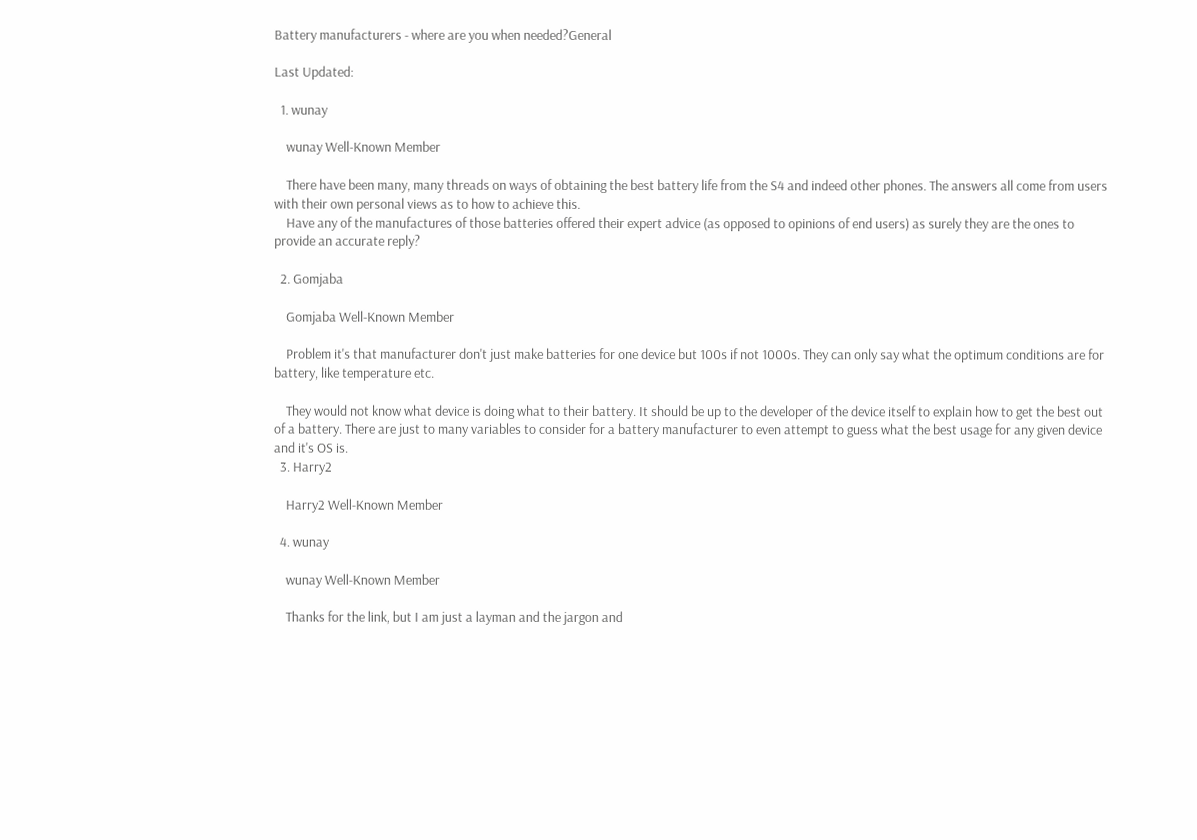Battery manufacturers - where are you when needed?General

Last Updated:

  1. wunay

    wunay Well-Known Member

    There have been many, many threads on ways of obtaining the best battery life from the S4 and indeed other phones. The answers all come from users with their own personal views as to how to achieve this.
    Have any of the manufactures of those batteries offered their expert advice (as opposed to opinions of end users) as surely they are the ones to provide an accurate reply?

  2. Gomjaba

    Gomjaba Well-Known Member

    Problem it's that manufacturer don't just make batteries for one device but 100s if not 1000s. They can only say what the optimum conditions are for battery, like temperature etc.

    They would not know what device is doing what to their battery. It should be up to the developer of the device itself to explain how to get the best out of a battery. There are just to many variables to consider for a battery manufacturer to even attempt to guess what the best usage for any given device and it's OS is.
  3. Harry2

    Harry2 Well-Known Member

  4. wunay

    wunay Well-Known Member

    Thanks for the link, but I am just a layman and the jargon and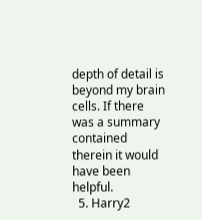depth of detail is beyond my brain cells. If there was a summary contained therein it would have been helpful.
  5. Harry2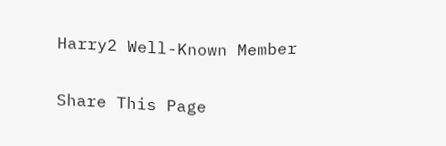Harry2 Well-Known Member

Share This Page